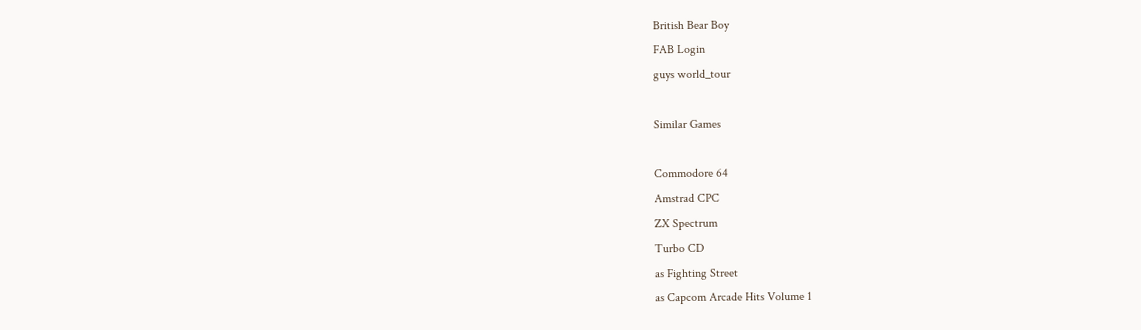British Bear Boy
FAB Login
guys world_tour

Similar Games

Commodore 64
Amstrad CPC
ZX Spectrum
Turbo CD
as Fighting Street
as Capcom Arcade Hits Volume 1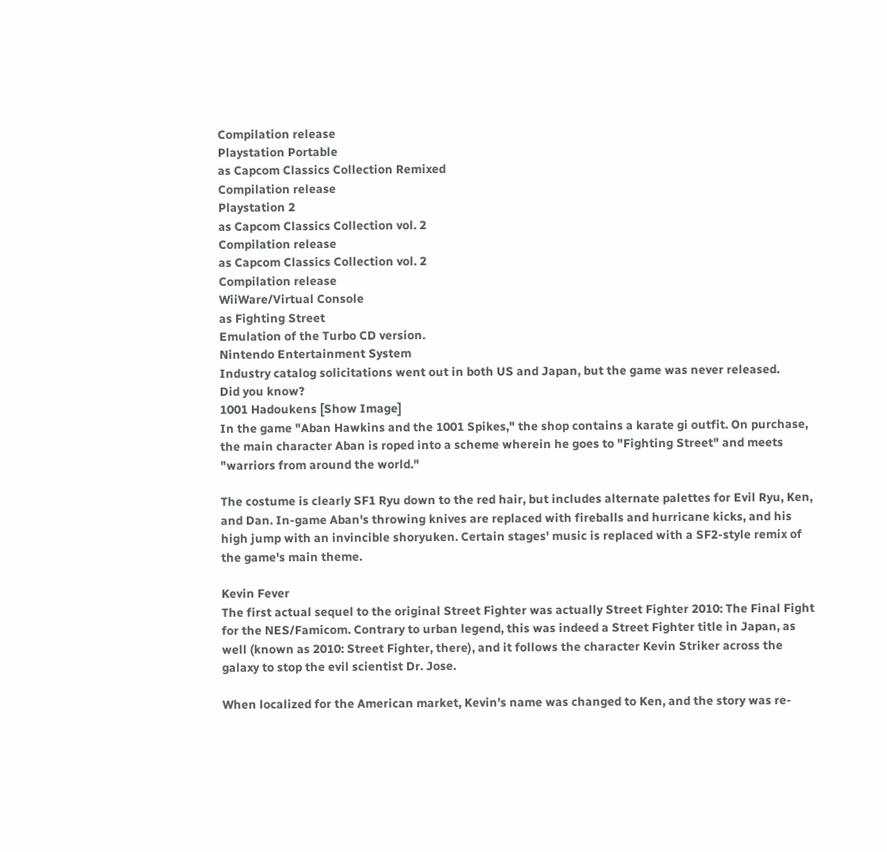Compilation release
Playstation Portable
as Capcom Classics Collection Remixed
Compilation release
Playstation 2
as Capcom Classics Collection vol. 2
Compilation release
as Capcom Classics Collection vol. 2
Compilation release
WiiWare/Virtual Console
as Fighting Street
Emulation of the Turbo CD version.
Nintendo Entertainment System
Industry catalog solicitations went out in both US and Japan, but the game was never released.
Did you know?
1001 Hadoukens [Show Image]
In the game "Aban Hawkins and the 1001 Spikes," the shop contains a karate gi outfit. On purchase, the main character Aban is roped into a scheme wherein he goes to "Fighting Street" and meets "warriors from around the world."

The costume is clearly SF1 Ryu down to the red hair, but includes alternate palettes for Evil Ryu, Ken, and Dan. In-game Aban's throwing knives are replaced with fireballs and hurricane kicks, and his high jump with an invincible shoryuken. Certain stages' music is replaced with a SF2-style remix of the game's main theme.

Kevin Fever
The first actual sequel to the original Street Fighter was actually Street Fighter 2010: The Final Fight for the NES/Famicom. Contrary to urban legend, this was indeed a Street Fighter title in Japan, as well (known as 2010: Street Fighter, there), and it follows the character Kevin Striker across the galaxy to stop the evil scientist Dr. Jose.

When localized for the American market, Kevin's name was changed to Ken, and the story was re-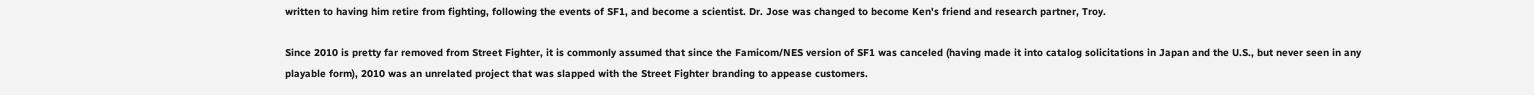written to having him retire from fighting, following the events of SF1, and become a scientist. Dr. Jose was changed to become Ken's friend and research partner, Troy.

Since 2010 is pretty far removed from Street Fighter, it is commonly assumed that since the Famicom/NES version of SF1 was canceled (having made it into catalog solicitations in Japan and the U.S., but never seen in any playable form), 2010 was an unrelated project that was slapped with the Street Fighter branding to appease customers.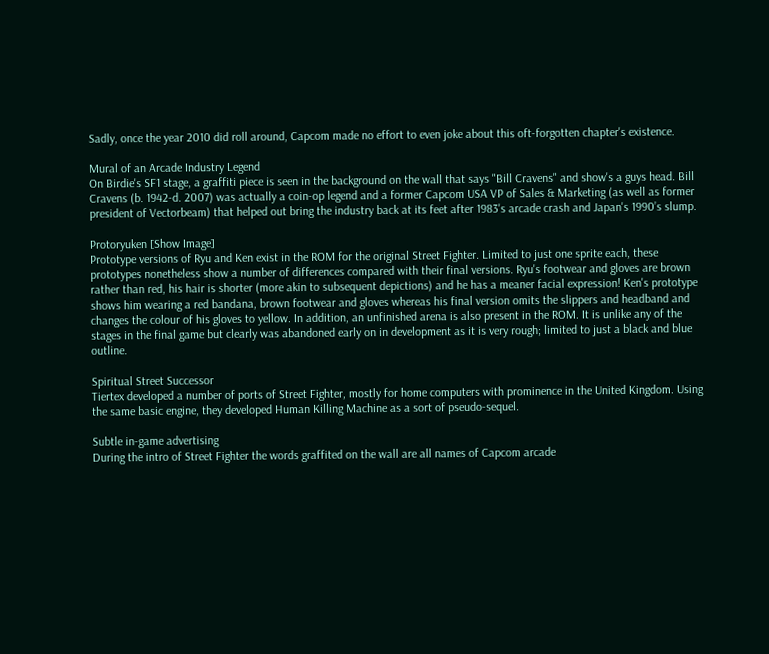Sadly, once the year 2010 did roll around, Capcom made no effort to even joke about this oft-forgotten chapter's existence.

Mural of an Arcade Industry Legend
On Birdie's SF1 stage, a graffiti piece is seen in the background on the wall that says "Bill Cravens" and show's a guys head. Bill Cravens (b. 1942-d. 2007) was actually a coin-op legend and a former Capcom USA VP of Sales & Marketing (as well as former president of Vectorbeam) that helped out bring the industry back at its feet after 1983's arcade crash and Japan's 1990’s slump.

Protoryuken [Show Image]
Prototype versions of Ryu and Ken exist in the ROM for the original Street Fighter. Limited to just one sprite each, these prototypes nonetheless show a number of differences compared with their final versions. Ryu's footwear and gloves are brown rather than red, his hair is shorter (more akin to subsequent depictions) and he has a meaner facial expression! Ken's prototype shows him wearing a red bandana, brown footwear and gloves whereas his final version omits the slippers and headband and changes the colour of his gloves to yellow. In addition, an unfinished arena is also present in the ROM. It is unlike any of the stages in the final game but clearly was abandoned early on in development as it is very rough; limited to just a black and blue outline.

Spiritual Street Successor
Tiertex developed a number of ports of Street Fighter, mostly for home computers with prominence in the United Kingdom. Using the same basic engine, they developed Human Killing Machine as a sort of pseudo-sequel.

Subtle in-game advertising
During the intro of Street Fighter the words graffited on the wall are all names of Capcom arcade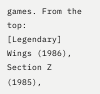games. From the top: [Legendary] Wings (1986), Section Z (1985),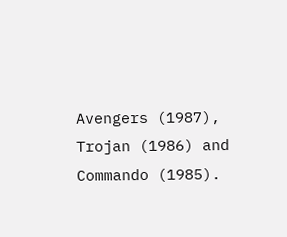Avengers (1987), Trojan (1986) and Commando (1985).